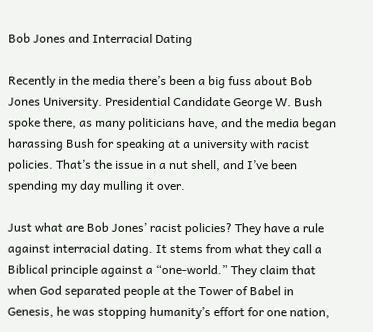Bob Jones and Interracial Dating

Recently in the media there’s been a big fuss about Bob Jones University. Presidential Candidate George W. Bush spoke there, as many politicians have, and the media began harassing Bush for speaking at a university with racist policies. That’s the issue in a nut shell, and I’ve been spending my day mulling it over.

Just what are Bob Jones’ racist policies? They have a rule against interracial dating. It stems from what they call a Biblical principle against a “one-world.” They claim that when God separated people at the Tower of Babel in Genesis, he was stopping humanity’s effort for one nation,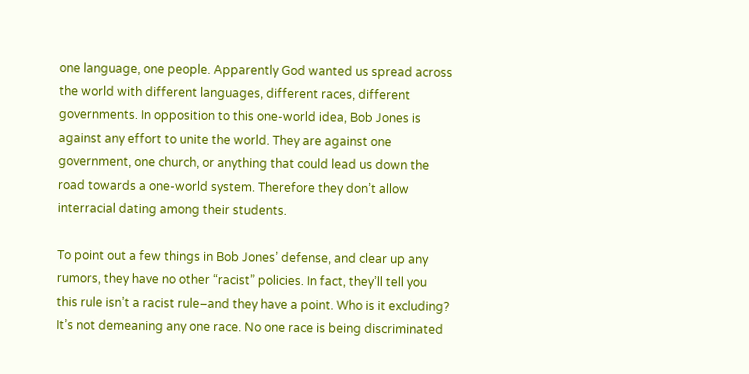one language, one people. Apparently God wanted us spread across the world with different languages, different races, different governments. In opposition to this one-world idea, Bob Jones is against any effort to unite the world. They are against one government, one church, or anything that could lead us down the road towards a one-world system. Therefore they don’t allow interracial dating among their students.

To point out a few things in Bob Jones’ defense, and clear up any rumors, they have no other “racist” policies. In fact, they’ll tell you this rule isn’t a racist rule–and they have a point. Who is it excluding? It’s not demeaning any one race. No one race is being discriminated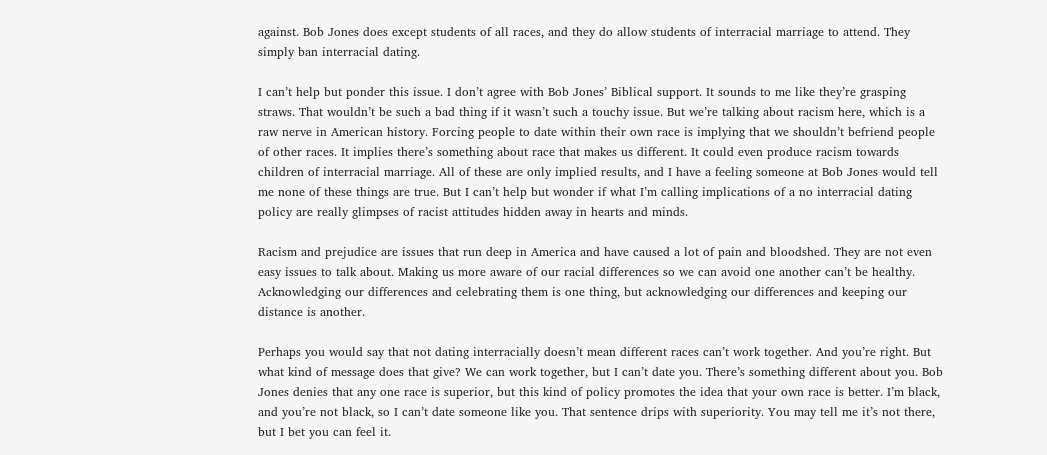against. Bob Jones does except students of all races, and they do allow students of interracial marriage to attend. They simply ban interracial dating.

I can’t help but ponder this issue. I don’t agree with Bob Jones’ Biblical support. It sounds to me like they’re grasping straws. That wouldn’t be such a bad thing if it wasn’t such a touchy issue. But we’re talking about racism here, which is a raw nerve in American history. Forcing people to date within their own race is implying that we shouldn’t befriend people of other races. It implies there’s something about race that makes us different. It could even produce racism towards children of interracial marriage. All of these are only implied results, and I have a feeling someone at Bob Jones would tell me none of these things are true. But I can’t help but wonder if what I’m calling implications of a no interracial dating policy are really glimpses of racist attitudes hidden away in hearts and minds.

Racism and prejudice are issues that run deep in America and have caused a lot of pain and bloodshed. They are not even easy issues to talk about. Making us more aware of our racial differences so we can avoid one another can’t be healthy. Acknowledging our differences and celebrating them is one thing, but acknowledging our differences and keeping our distance is another.

Perhaps you would say that not dating interracially doesn’t mean different races can’t work together. And you’re right. But what kind of message does that give? We can work together, but I can’t date you. There’s something different about you. Bob Jones denies that any one race is superior, but this kind of policy promotes the idea that your own race is better. I’m black, and you’re not black, so I can’t date someone like you. That sentence drips with superiority. You may tell me it’s not there, but I bet you can feel it.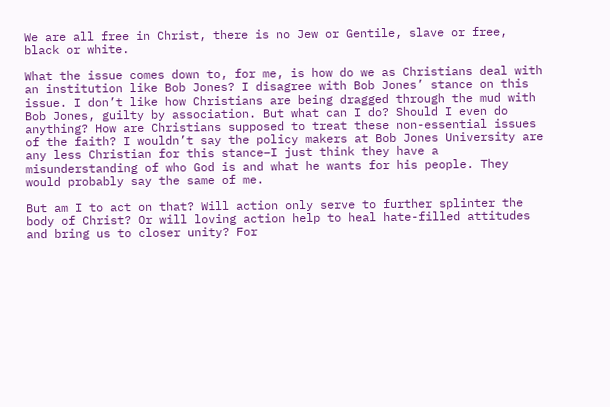We are all free in Christ, there is no Jew or Gentile, slave or free, black or white.

What the issue comes down to, for me, is how do we as Christians deal with an institution like Bob Jones? I disagree with Bob Jones’ stance on this issue. I don’t like how Christians are being dragged through the mud with Bob Jones, guilty by association. But what can I do? Should I even do anything? How are Christians supposed to treat these non-essential issues of the faith? I wouldn’t say the policy makers at Bob Jones University are any less Christian for this stance–I just think they have a misunderstanding of who God is and what he wants for his people. They would probably say the same of me.

But am I to act on that? Will action only serve to further splinter the body of Christ? Or will loving action help to heal hate-filled attitudes and bring us to closer unity? For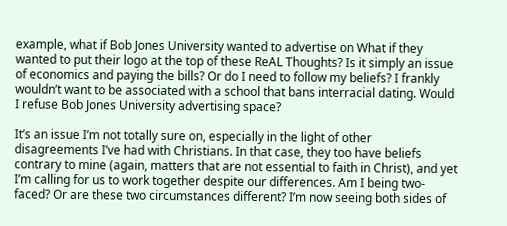example, what if Bob Jones University wanted to advertise on What if they wanted to put their logo at the top of these ReAL Thoughts? Is it simply an issue of economics and paying the bills? Or do I need to follow my beliefs? I frankly wouldn’t want to be associated with a school that bans interracial dating. Would I refuse Bob Jones University advertising space?

It’s an issue I’m not totally sure on, especially in the light of other disagreements I’ve had with Christians. In that case, they too have beliefs contrary to mine (again, matters that are not essential to faith in Christ), and yet I’m calling for us to work together despite our differences. Am I being two-faced? Or are these two circumstances different? I’m now seeing both sides of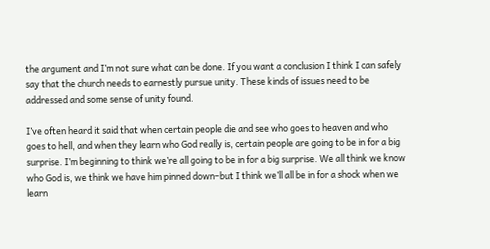the argument and I’m not sure what can be done. If you want a conclusion I think I can safely say that the church needs to earnestly pursue unity. These kinds of issues need to be addressed and some sense of unity found.

I’ve often heard it said that when certain people die and see who goes to heaven and who goes to hell, and when they learn who God really is, certain people are going to be in for a big surprise. I’m beginning to think we’re all going to be in for a big surprise. We all think we know who God is, we think we have him pinned down–but I think we’ll all be in for a shock when we learn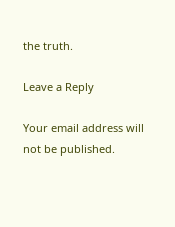the truth.

Leave a Reply

Your email address will not be published.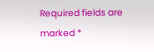Required fields are marked *